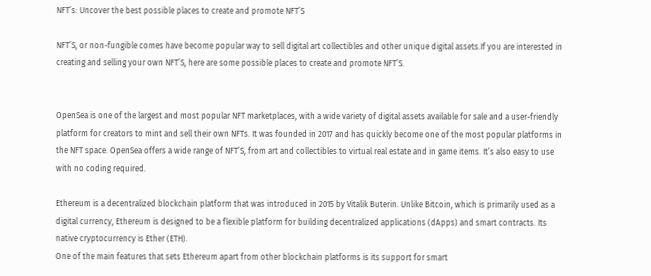NFT’s: Uncover the best possible places to create and promote NFT’S

NFT’S, or non-fungible comes have become popular way to sell digital art collectibles and other unique digital assets.If you are interested in creating and selling your own NFT’S, here are some possible places to create and promote NFT’S.


OpenSea is one of the largest and most popular NFT marketplaces, with a wide variety of digital assets available for sale and a user-friendly platform for creators to mint and sell their own NFTs. It was founded in 2017 and has quickly become one of the most popular platforms in the NFT space. OpenSea offers a wide range of NFT’S, from art and collectibles to virtual real estate and in game items. It’s also easy to use with no coding required.

Ethereum is a decentralized blockchain platform that was introduced in 2015 by Vitalik Buterin. Unlike Bitcoin, which is primarily used as a digital currency, Ethereum is designed to be a flexible platform for building decentralized applications (dApps) and smart contracts. Its native cryptocurrency is Ether (ETH).
One of the main features that sets Ethereum apart from other blockchain platforms is its support for smart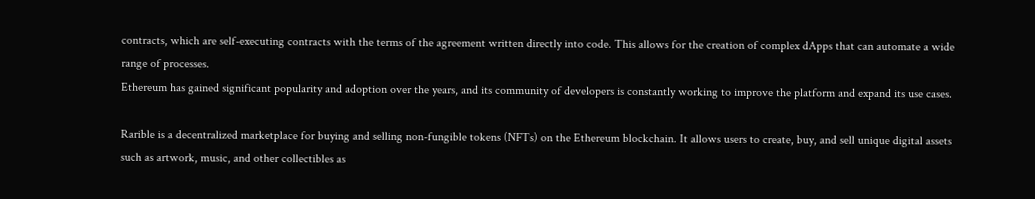contracts, which are self-executing contracts with the terms of the agreement written directly into code. This allows for the creation of complex dApps that can automate a wide range of processes.
Ethereum has gained significant popularity and adoption over the years, and its community of developers is constantly working to improve the platform and expand its use cases.

Rarible is a decentralized marketplace for buying and selling non-fungible tokens (NFTs) on the Ethereum blockchain. It allows users to create, buy, and sell unique digital assets such as artwork, music, and other collectibles as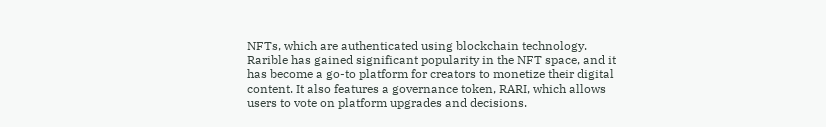NFTs, which are authenticated using blockchain technology. Rarible has gained significant popularity in the NFT space, and it has become a go-to platform for creators to monetize their digital content. It also features a governance token, RARI, which allows users to vote on platform upgrades and decisions.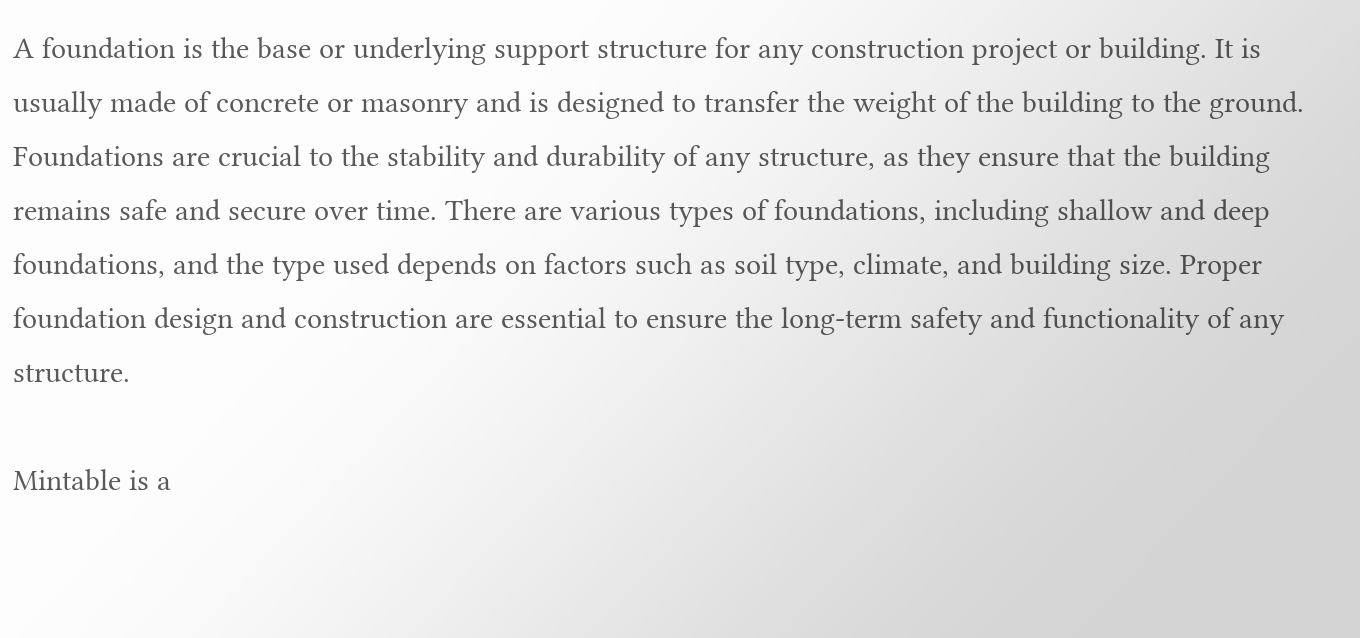A foundation is the base or underlying support structure for any construction project or building. It is usually made of concrete or masonry and is designed to transfer the weight of the building to the ground. Foundations are crucial to the stability and durability of any structure, as they ensure that the building remains safe and secure over time. There are various types of foundations, including shallow and deep foundations, and the type used depends on factors such as soil type, climate, and building size. Proper foundation design and construction are essential to ensure the long-term safety and functionality of any structure.

Mintable is a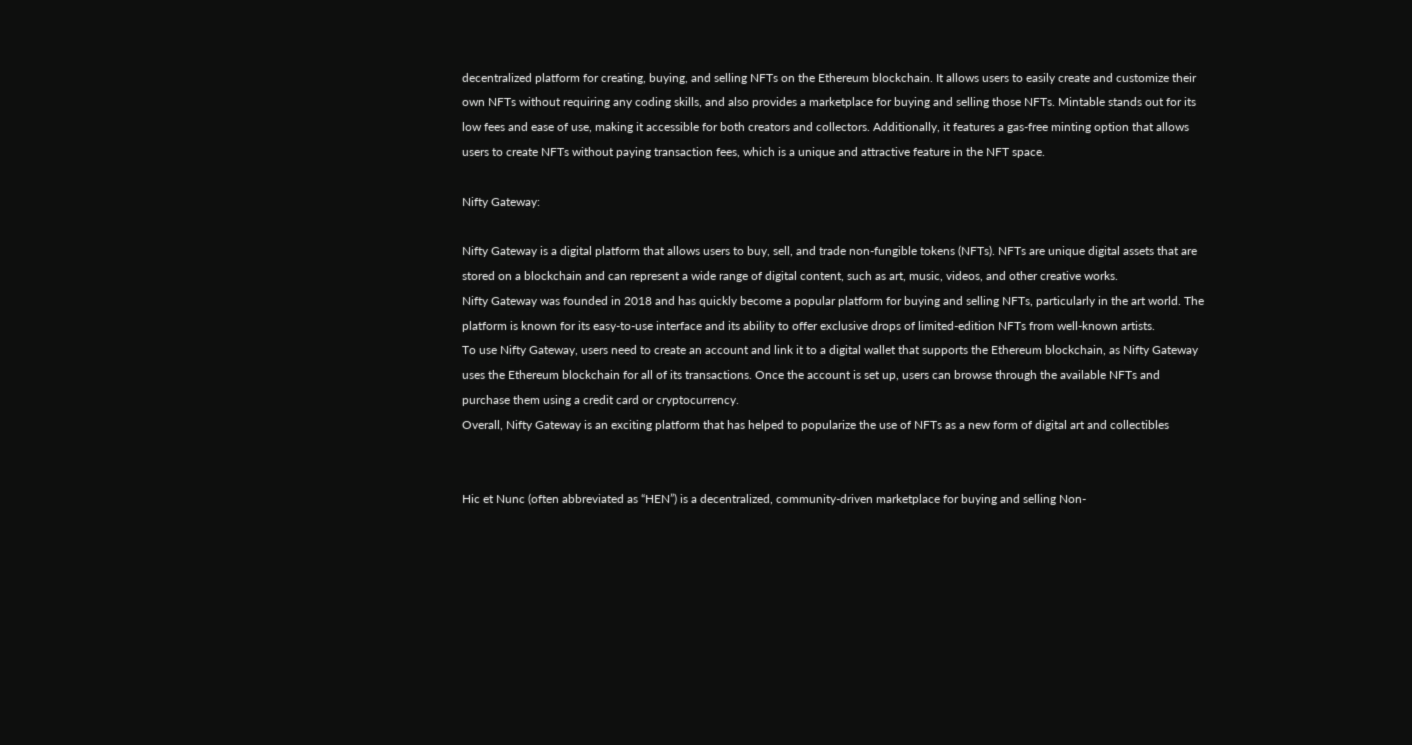decentralized platform for creating, buying, and selling NFTs on the Ethereum blockchain. It allows users to easily create and customize their own NFTs without requiring any coding skills, and also provides a marketplace for buying and selling those NFTs. Mintable stands out for its low fees and ease of use, making it accessible for both creators and collectors. Additionally, it features a gas-free minting option that allows users to create NFTs without paying transaction fees, which is a unique and attractive feature in the NFT space.

Nifty Gateway:

Nifty Gateway is a digital platform that allows users to buy, sell, and trade non-fungible tokens (NFTs). NFTs are unique digital assets that are stored on a blockchain and can represent a wide range of digital content, such as art, music, videos, and other creative works.
Nifty Gateway was founded in 2018 and has quickly become a popular platform for buying and selling NFTs, particularly in the art world. The platform is known for its easy-to-use interface and its ability to offer exclusive drops of limited-edition NFTs from well-known artists.
To use Nifty Gateway, users need to create an account and link it to a digital wallet that supports the Ethereum blockchain, as Nifty Gateway uses the Ethereum blockchain for all of its transactions. Once the account is set up, users can browse through the available NFTs and purchase them using a credit card or cryptocurrency.
Overall, Nifty Gateway is an exciting platform that has helped to popularize the use of NFTs as a new form of digital art and collectibles


Hic et Nunc (often abbreviated as “HEN”) is a decentralized, community-driven marketplace for buying and selling Non-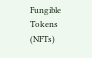Fungible Tokens (NFTs)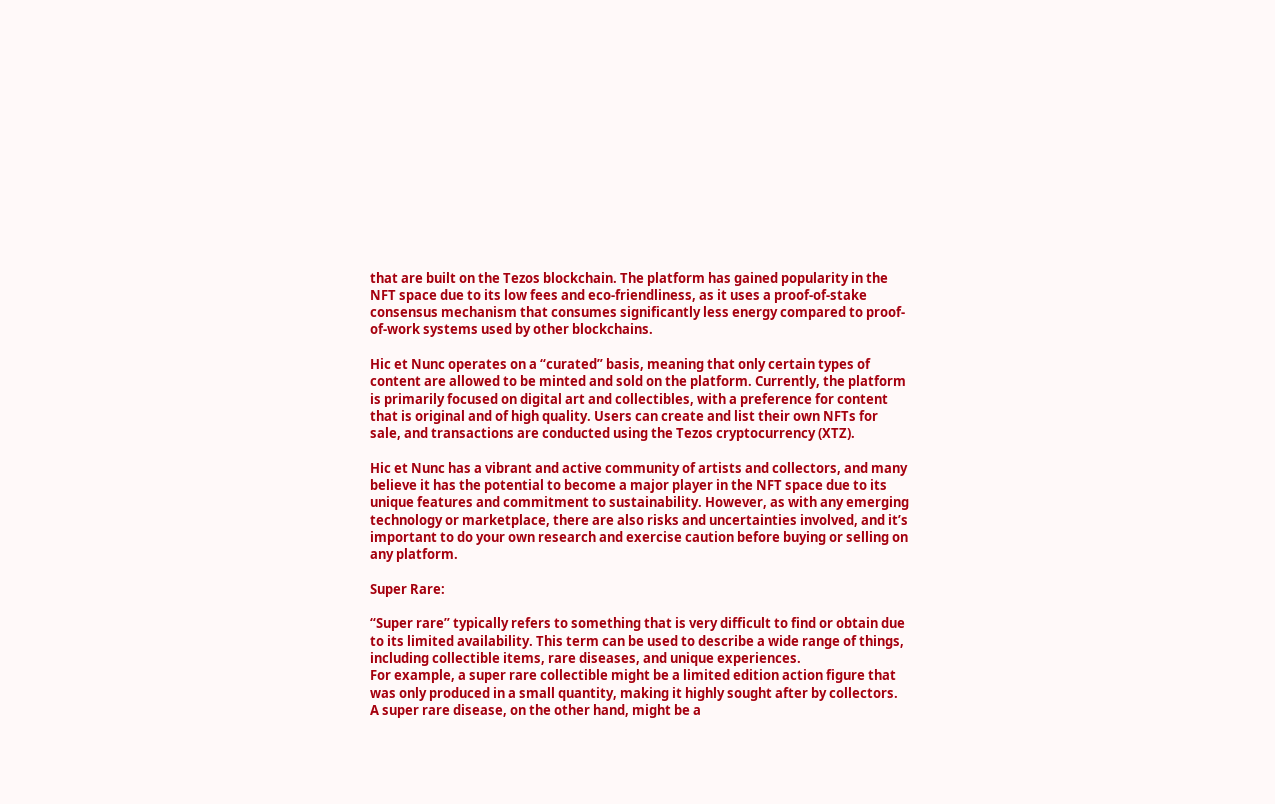that are built on the Tezos blockchain. The platform has gained popularity in the NFT space due to its low fees and eco-friendliness, as it uses a proof-of-stake consensus mechanism that consumes significantly less energy compared to proof-of-work systems used by other blockchains.

Hic et Nunc operates on a “curated” basis, meaning that only certain types of content are allowed to be minted and sold on the platform. Currently, the platform is primarily focused on digital art and collectibles, with a preference for content that is original and of high quality. Users can create and list their own NFTs for sale, and transactions are conducted using the Tezos cryptocurrency (XTZ).

Hic et Nunc has a vibrant and active community of artists and collectors, and many believe it has the potential to become a major player in the NFT space due to its unique features and commitment to sustainability. However, as with any emerging technology or marketplace, there are also risks and uncertainties involved, and it’s important to do your own research and exercise caution before buying or selling on any platform.

Super Rare:

“Super rare” typically refers to something that is very difficult to find or obtain due to its limited availability. This term can be used to describe a wide range of things, including collectible items, rare diseases, and unique experiences.
For example, a super rare collectible might be a limited edition action figure that was only produced in a small quantity, making it highly sought after by collectors. A super rare disease, on the other hand, might be a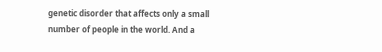genetic disorder that affects only a small number of people in the world. And a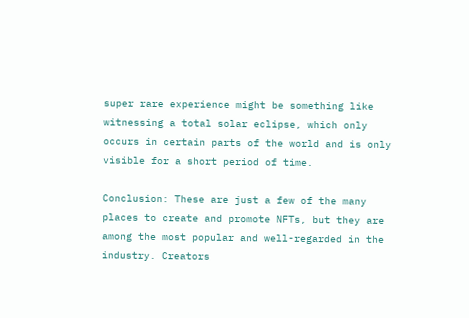super rare experience might be something like witnessing a total solar eclipse, which only occurs in certain parts of the world and is only visible for a short period of time.

Conclusion: These are just a few of the many places to create and promote NFTs, but they are among the most popular and well-regarded in the industry. Creators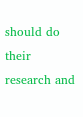should do their research and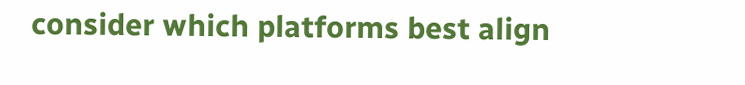consider which platforms best align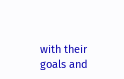with their goals and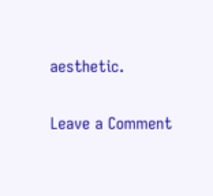aesthetic.

Leave a Comment